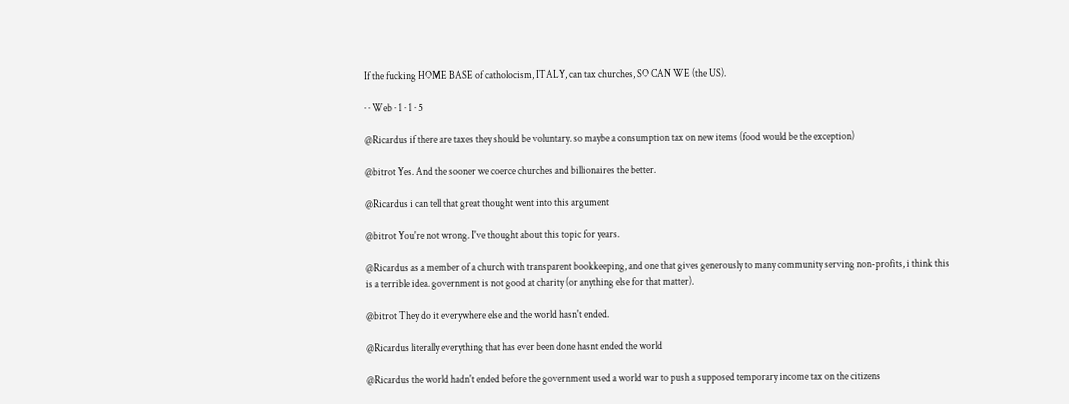If the fucking HOME BASE of catholocism, ITALY, can tax churches, SO CAN WE (the US).

· · Web · 1 · 1 · 5

@Ricardus if there are taxes they should be voluntary. so maybe a consumption tax on new items (food would be the exception)

@bitrot Yes. And the sooner we coerce churches and billionaires the better.

@Ricardus i can tell that great thought went into this argument

@bitrot You're not wrong. I've thought about this topic for years.

@Ricardus as a member of a church with transparent bookkeeping, and one that gives generously to many community serving non-profits, i think this is a terrible idea. government is not good at charity (or anything else for that matter).

@bitrot They do it everywhere else and the world hasn't ended.

@Ricardus literally everything that has ever been done hasnt ended the world

@Ricardus the world hadn't ended before the government used a world war to push a supposed temporary income tax on the citizens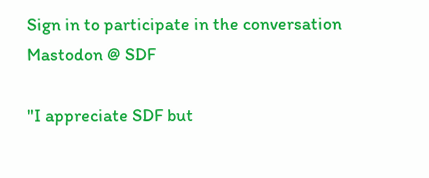Sign in to participate in the conversation
Mastodon @ SDF

"I appreciate SDF but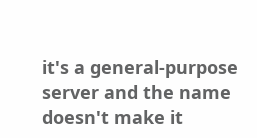it's a general-purpose server and the name doesn't make it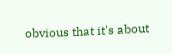obvious that it's about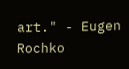art." - Eugen Rochko